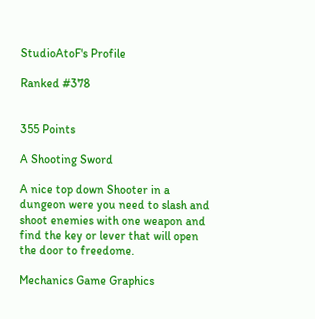StudioAtoF's Profile

Ranked #378


355 Points

A Shooting Sword

A nice top down Shooter in a dungeon were you need to slash and shoot enemies with one weapon and find the key or lever that will open the door to freedome.

Mechanics Game Graphics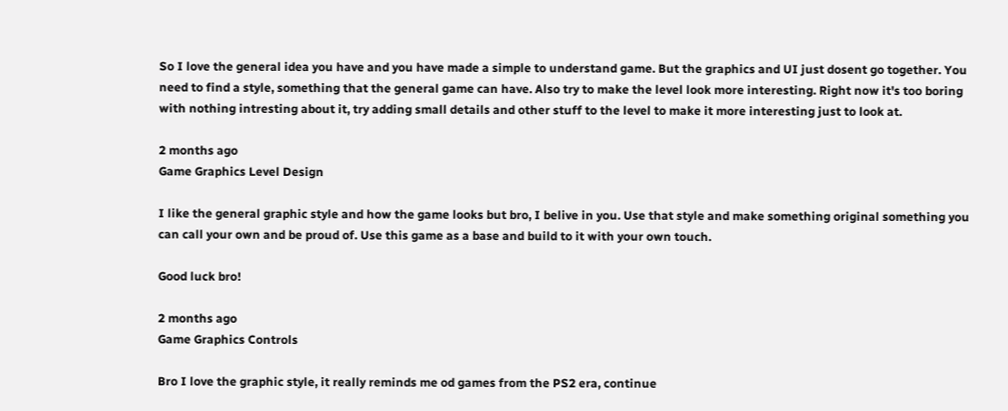So I love the general idea you have and you have made a simple to understand game. But the graphics and UI just dosent go together. You need to find a style, something that the general game can have. Also try to make the level look more interesting. Right now it's too boring with nothing intresting about it, try adding small details and other stuff to the level to make it more interesting just to look at.

2 months ago
Game Graphics Level Design

I like the general graphic style and how the game looks but bro, I belive in you. Use that style and make something original something you can call your own and be proud of. Use this game as a base and build to it with your own touch.

Good luck bro!

2 months ago
Game Graphics Controls

Bro I love the graphic style, it really reminds me od games from the PS2 era, continue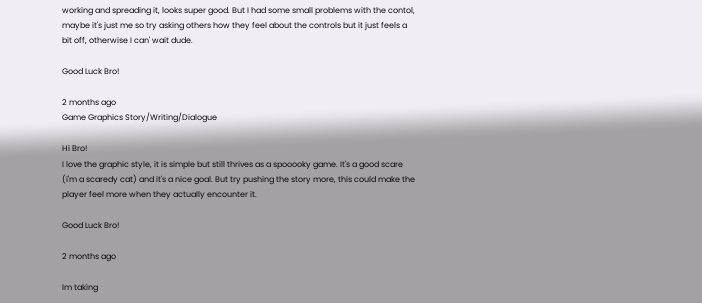working and spreading it, looks super good. But I had some small problems with the contol, maybe it's just me so try asking others how they feel about the controls but it just feels a bit off, otherwise I can' wait dude.

Good Luck Bro!

2 months ago
Game Graphics Story/Writing/Dialogue

Hi Bro!
I love the graphic style, it is simple but still thrives as a spooooky game. It's a good scare (i'm a scaredy cat) and it's a nice goal. But try pushing the story more, this could make the player feel more when they actually encounter it.

Good Luck Bro!

2 months ago

Im taking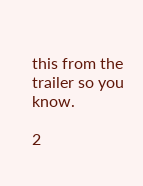this from the trailer so you know.

2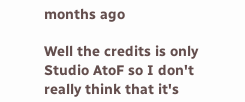months ago

Well the credits is only Studio AtoF so I don't really think that it's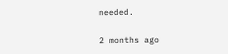needed.

2 months ago